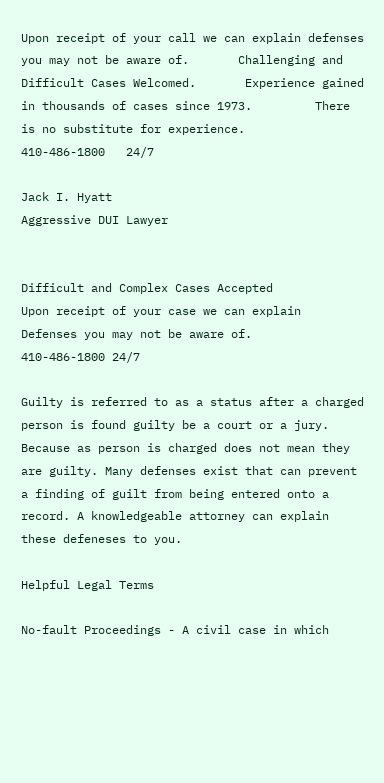Upon receipt of your call we can explain defenses you may not be aware of.       Challenging and Difficult Cases Welcomed.       Experience gained in thousands of cases since 1973.         There is no substitute for experience.       410-486-1800   24/7

Jack I. Hyatt
Aggressive DUI Lawyer


Difficult and Complex Cases Accepted
Upon receipt of your case we can explain
Defenses you may not be aware of.
410-486-1800 24/7

Guilty is referred to as a status after a charged person is found guilty be a court or a jury. Because as person is charged does not mean they are guilty. Many defenses exist that can prevent a finding of guilt from being entered onto a record. A knowledgeable attorney can explain these defeneses to you.

Helpful Legal Terms

No-fault Proceedings - A civil case in which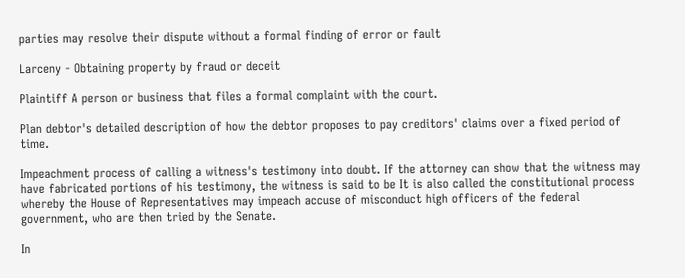parties may resolve their dispute without a formal finding of error or fault

Larceny - Obtaining property by fraud or deceit

Plaintiff A person or business that files a formal complaint with the court.

Plan debtor's detailed description of how the debtor proposes to pay creditors' claims over a fixed period of time.

Impeachment process of calling a witness's testimony into doubt. If the attorney can show that the witness may have fabricated portions of his testimony, the witness is said to be It is also called the constitutional process whereby the House of Representatives may impeach accuse of misconduct high officers of the federal government, who are then tried by the Senate.

In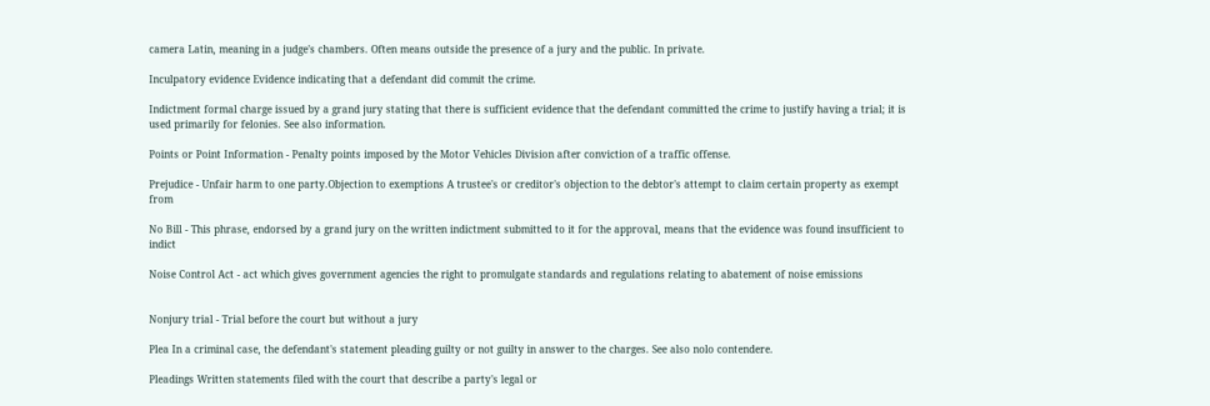camera Latin, meaning in a judge's chambers. Often means outside the presence of a jury and the public. In private.

Inculpatory evidence Evidence indicating that a defendant did commit the crime.

Indictment formal charge issued by a grand jury stating that there is sufficient evidence that the defendant committed the crime to justify having a trial; it is used primarily for felonies. See also information.

Points or Point Information - Penalty points imposed by the Motor Vehicles Division after conviction of a traffic offense.

Prejudice - Unfair harm to one party.Objection to exemptions A trustee's or creditor's objection to the debtor's attempt to claim certain property as exempt from

No Bill - This phrase, endorsed by a grand jury on the written indictment submitted to it for the approval, means that the evidence was found insufficient to indict

Noise Control Act - act which gives government agencies the right to promulgate standards and regulations relating to abatement of noise emissions


Nonjury trial - Trial before the court but without a jury

Plea In a criminal case, the defendant's statement pleading guilty or not guilty in answer to the charges. See also nolo contendere.

Pleadings Written statements filed with the court that describe a party's legal or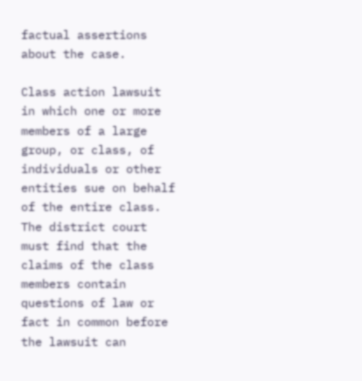factual assertions about the case.

Class action lawsuit in which one or more members of a large group, or class, of individuals or other entities sue on behalf of the entire class. The district court must find that the claims of the class members contain questions of law or fact in common before the lawsuit can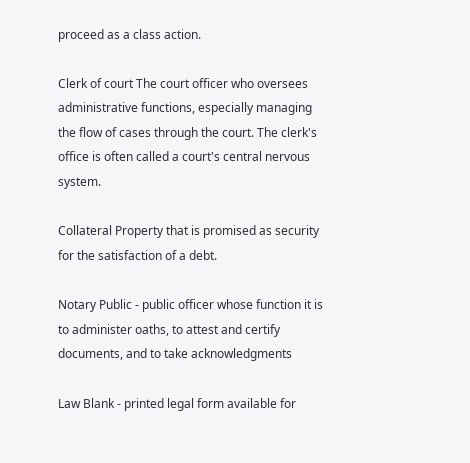proceed as a class action.

Clerk of court The court officer who oversees administrative functions, especially managing the flow of cases through the court. The clerk's office is often called a court's central nervous system.

Collateral Property that is promised as security for the satisfaction of a debt.

Notary Public - public officer whose function it is to administer oaths, to attest and certify documents, and to take acknowledgments

Law Blank - printed legal form available for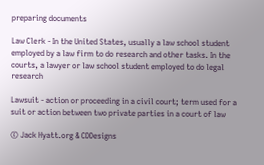preparing documents

Law Clerk - In the United States, usually a law school student employed by a law firm to do research and other tasks. In the courts, a lawyer or law school student employed to do legal research

Lawsuit - action or proceeding in a civil court; term used for a suit or action between two private parties in a court of law

© Jack Hyatt.org & CDDesigns